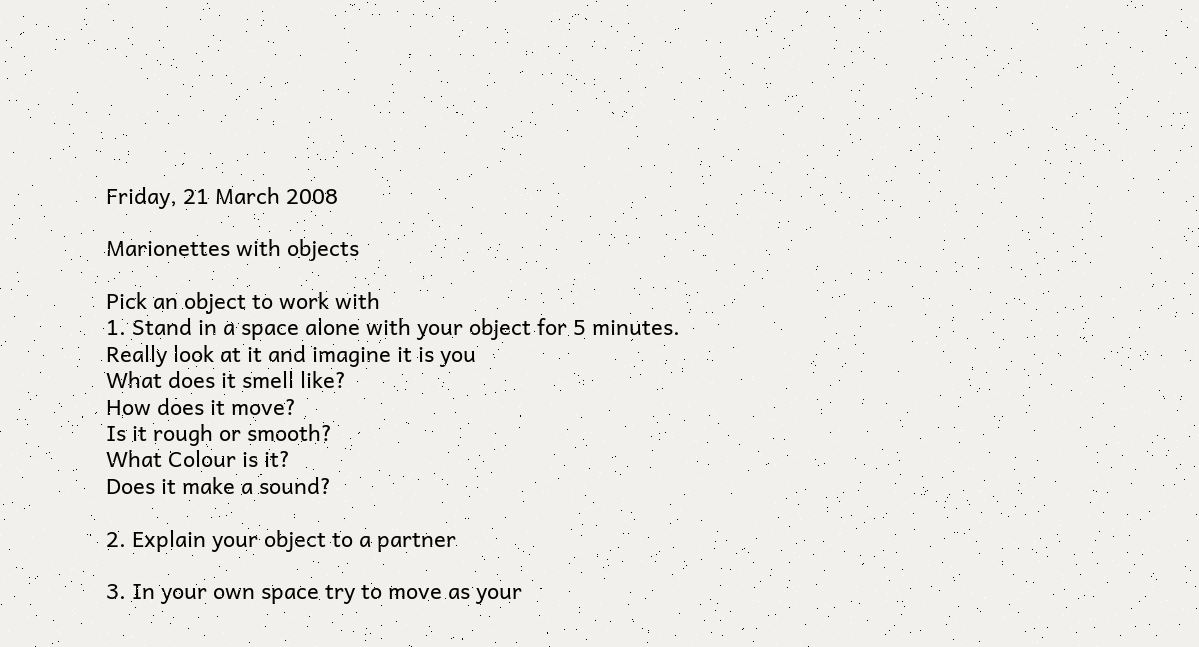Friday, 21 March 2008

Marionettes with objects

Pick an object to work with
1. Stand in a space alone with your object for 5 minutes.
Really look at it and imagine it is you
What does it smell like?
How does it move?
Is it rough or smooth?
What Colour is it?
Does it make a sound?

2. Explain your object to a partner

3. In your own space try to move as your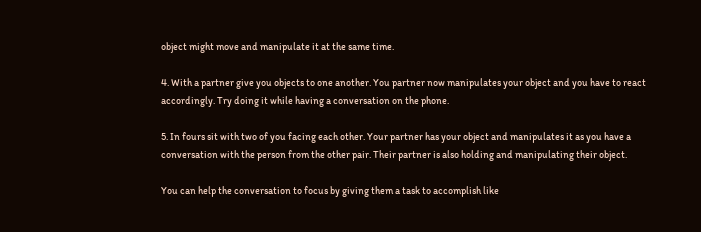object might move and manipulate it at the same time.

4. With a partner give you objects to one another. You partner now manipulates your object and you have to react accordingly. Try doing it while having a conversation on the phone.

5. In fours sit with two of you facing each other. Your partner has your object and manipulates it as you have a conversation with the person from the other pair. Their partner is also holding and manipulating their object.

You can help the conversation to focus by giving them a task to accomplish like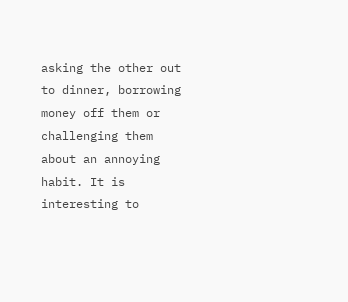asking the other out to dinner, borrowing money off them or challenging them about an annoying habit. It is interesting to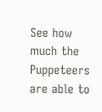See how much the Puppeteers are able to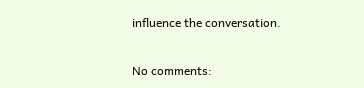influence the conversation.

No comments: